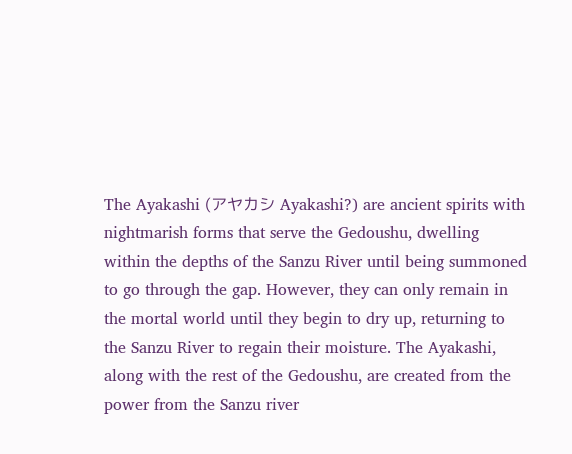The Ayakashi (アヤカシ Ayakashi?) are ancient spirits with nightmarish forms that serve the Gedoushu, dwelling within the depths of the Sanzu River until being summoned to go through the gap. However, they can only remain in the mortal world until they begin to dry up, returning to the Sanzu River to regain their moisture. The Ayakashi, along with the rest of the Gedoushu, are created from the power from the Sanzu river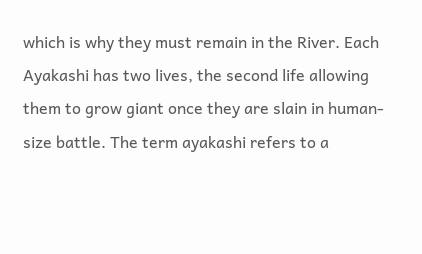which is why they must remain in the River. Each Ayakashi has two lives, the second life allowing them to grow giant once they are slain in human-size battle. The term ayakashi refers to a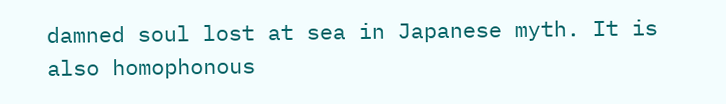damned soul lost at sea in Japanese myth. It is also homophonous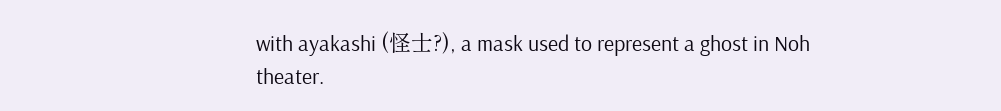with ayakashi (怪士?), a mask used to represent a ghost in Noh theater.